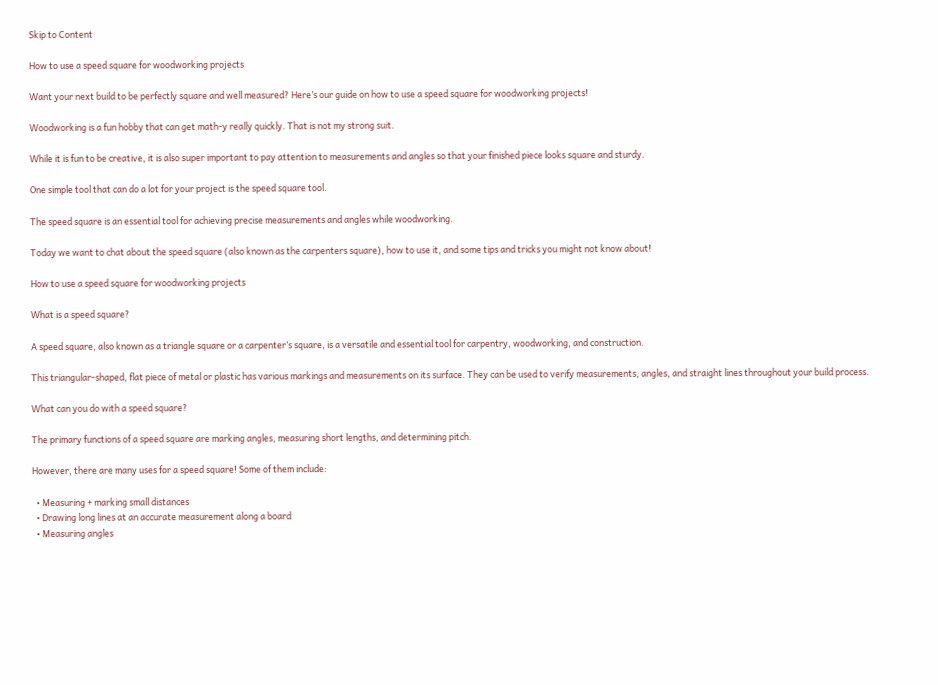Skip to Content

How to use a speed square for woodworking projects

Want your next build to be perfectly square and well measured? Here’s our guide on how to use a speed square for woodworking projects!

Woodworking is a fun hobby that can get math-y really quickly. That is not my strong suit.

While it is fun to be creative, it is also super important to pay attention to measurements and angles so that your finished piece looks square and sturdy.

One simple tool that can do a lot for your project is the speed square tool.

The speed square is an essential tool for achieving precise measurements and angles while woodworking.

Today we want to chat about the speed square (also known as the carpenters square), how to use it, and some tips and tricks you might not know about!

How to use a speed square for woodworking projects

What is a speed square?

A speed square, also known as a triangle square or a carpenter’s square, is a versatile and essential tool for carpentry, woodworking, and construction.

This triangular-shaped, flat piece of metal or plastic has various markings and measurements on its surface. They can be used to verify measurements, angles, and straight lines throughout your build process.

What can you do with a speed square?

The primary functions of a speed square are marking angles, measuring short lengths, and determining pitch.

However, there are many uses for a speed square! Some of them include:

  • Measuring + marking small distances
  • Drawing long lines at an accurate measurement along a board
  • Measuring angles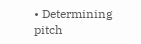• Determining pitch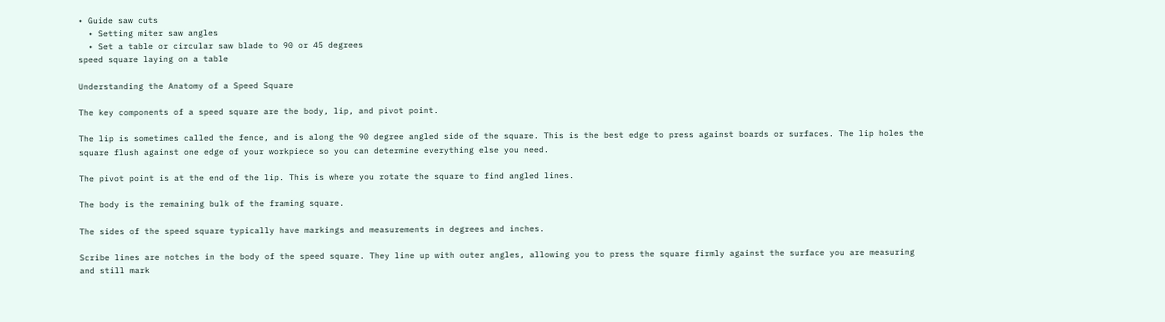• Guide saw cuts
  • Setting miter saw angles
  • Set a table or circular saw blade to 90 or 45 degrees
speed square laying on a table

Understanding the Anatomy of a Speed Square

The key components of a speed square are the body, lip, and pivot point.

The lip is sometimes called the fence, and is along the 90 degree angled side of the square. This is the best edge to press against boards or surfaces. The lip holes the square flush against one edge of your workpiece so you can determine everything else you need.

The pivot point is at the end of the lip. This is where you rotate the square to find angled lines.

The body is the remaining bulk of the framing square.

The sides of the speed square typically have markings and measurements in degrees and inches.

Scribe lines are notches in the body of the speed square. They line up with outer angles, allowing you to press the square firmly against the surface you are measuring and still mark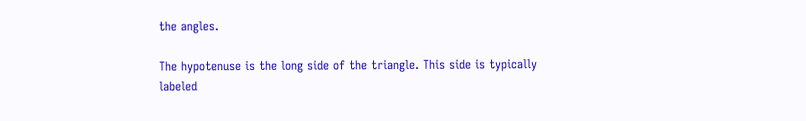the angles.

The hypotenuse is the long side of the triangle. This side is typically labeled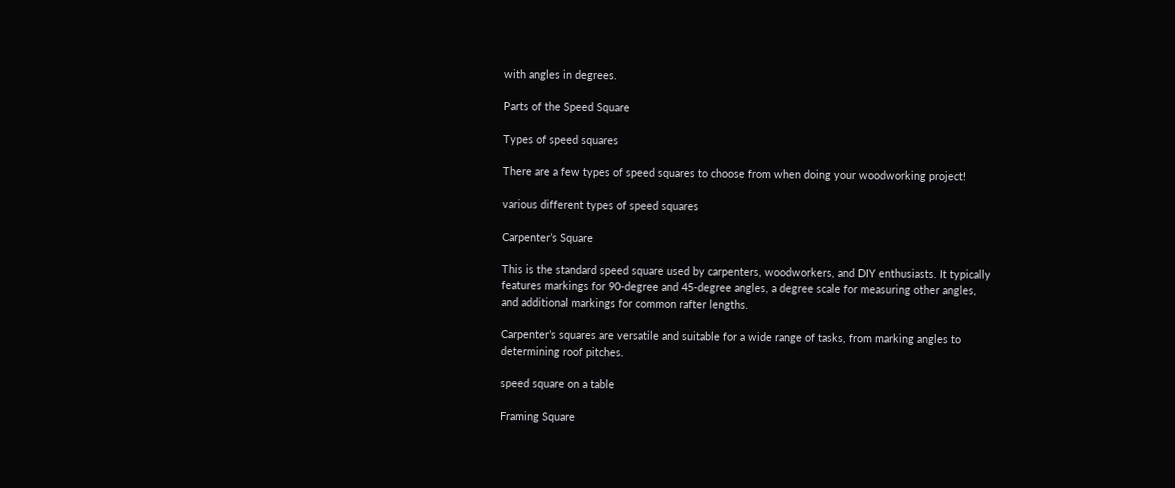with angles in degrees.

Parts of the Speed Square

Types of speed squares

There are a few types of speed squares to choose from when doing your woodworking project!

various different types of speed squares

Carpenter’s Square

This is the standard speed square used by carpenters, woodworkers, and DIY enthusiasts. It typically features markings for 90-degree and 45-degree angles, a degree scale for measuring other angles, and additional markings for common rafter lengths.

Carpenter’s squares are versatile and suitable for a wide range of tasks, from marking angles to determining roof pitches.

speed square on a table

Framing Square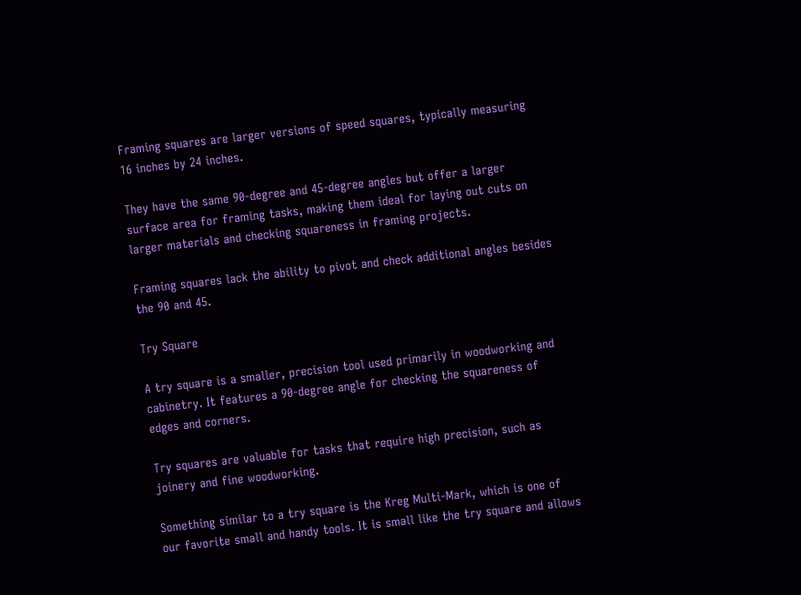Framing squares are larger versions of speed squares, typically measuring 16 inches by 24 inches.

They have the same 90-degree and 45-degree angles but offer a larger surface area for framing tasks, making them ideal for laying out cuts on larger materials and checking squareness in framing projects.

Framing squares lack the ability to pivot and check additional angles besides the 90 and 45.

Try Square

A try square is a smaller, precision tool used primarily in woodworking and cabinetry. It features a 90-degree angle for checking the squareness of edges and corners.

Try squares are valuable for tasks that require high precision, such as joinery and fine woodworking.

Something similar to a try square is the Kreg Multi-Mark, which is one of our favorite small and handy tools. It is small like the try square and allows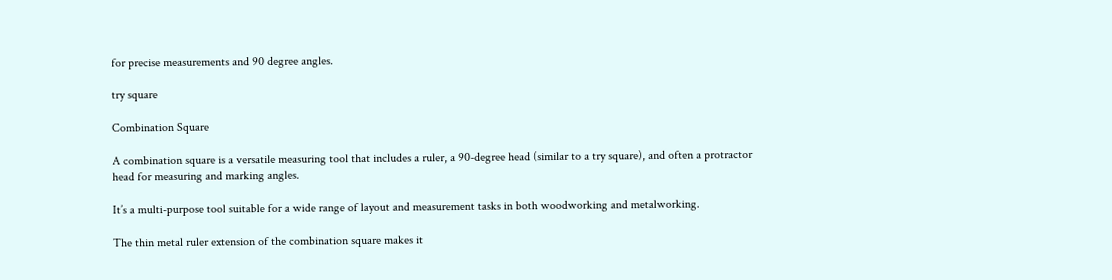for precise measurements and 90 degree angles.

try square

Combination Square

A combination square is a versatile measuring tool that includes a ruler, a 90-degree head (similar to a try square), and often a protractor head for measuring and marking angles.

It’s a multi-purpose tool suitable for a wide range of layout and measurement tasks in both woodworking and metalworking.

The thin metal ruler extension of the combination square makes it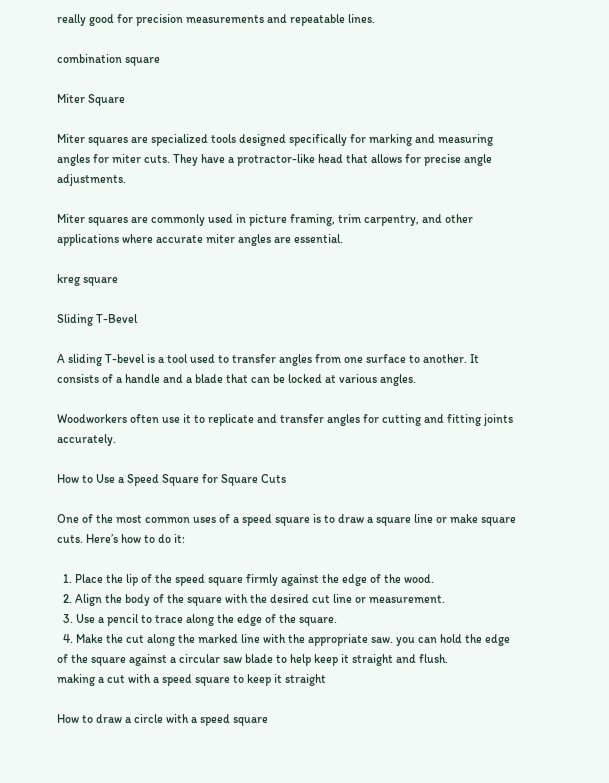really good for precision measurements and repeatable lines.

combination square

Miter Square

Miter squares are specialized tools designed specifically for marking and measuring angles for miter cuts. They have a protractor-like head that allows for precise angle adjustments.

Miter squares are commonly used in picture framing, trim carpentry, and other applications where accurate miter angles are essential.

kreg square

Sliding T-Bevel

A sliding T-bevel is a tool used to transfer angles from one surface to another. It consists of a handle and a blade that can be locked at various angles.

Woodworkers often use it to replicate and transfer angles for cutting and fitting joints accurately.

How to Use a Speed Square for Square Cuts

One of the most common uses of a speed square is to draw a square line or make square cuts. Here’s how to do it:

  1. Place the lip of the speed square firmly against the edge of the wood.
  2. Align the body of the square with the desired cut line or measurement.
  3. Use a pencil to trace along the edge of the square.
  4. Make the cut along the marked line with the appropriate saw. you can hold the edge of the square against a circular saw blade to help keep it straight and flush.
making a cut with a speed square to keep it straight

How to draw a circle with a speed square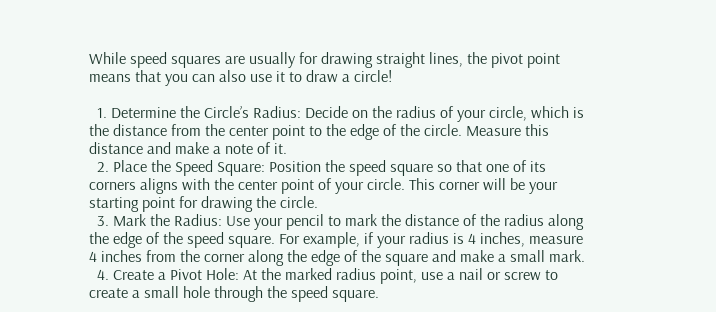While speed squares are usually for drawing straight lines, the pivot point means that you can also use it to draw a circle!

  1. Determine the Circle’s Radius: Decide on the radius of your circle, which is the distance from the center point to the edge of the circle. Measure this distance and make a note of it.
  2. Place the Speed Square: Position the speed square so that one of its corners aligns with the center point of your circle. This corner will be your starting point for drawing the circle.
  3. Mark the Radius: Use your pencil to mark the distance of the radius along the edge of the speed square. For example, if your radius is 4 inches, measure 4 inches from the corner along the edge of the square and make a small mark.
  4. Create a Pivot Hole: At the marked radius point, use a nail or screw to create a small hole through the speed square.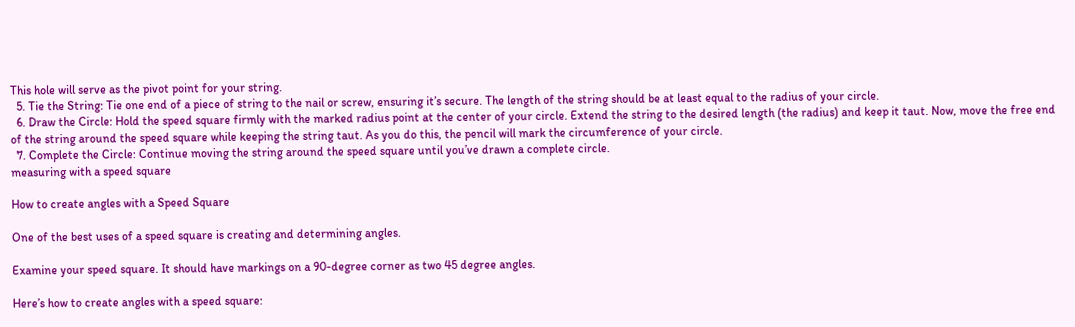This hole will serve as the pivot point for your string.
  5. Tie the String: Tie one end of a piece of string to the nail or screw, ensuring it’s secure. The length of the string should be at least equal to the radius of your circle.
  6. Draw the Circle: Hold the speed square firmly with the marked radius point at the center of your circle. Extend the string to the desired length (the radius) and keep it taut. Now, move the free end of the string around the speed square while keeping the string taut. As you do this, the pencil will mark the circumference of your circle.
  7. Complete the Circle: Continue moving the string around the speed square until you’ve drawn a complete circle.
measuring with a speed square

How to create angles with a Speed Square

One of the best uses of a speed square is creating and determining angles.

Examine your speed square. It should have markings on a 90-degree corner as two 45 degree angles.

Here’s how to create angles with a speed square: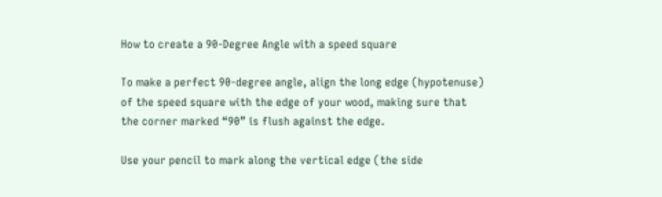How to create a 90-Degree Angle with a speed square

To make a perfect 90-degree angle, align the long edge (hypotenuse) of the speed square with the edge of your wood, making sure that the corner marked “90” is flush against the edge.

Use your pencil to mark along the vertical edge (the side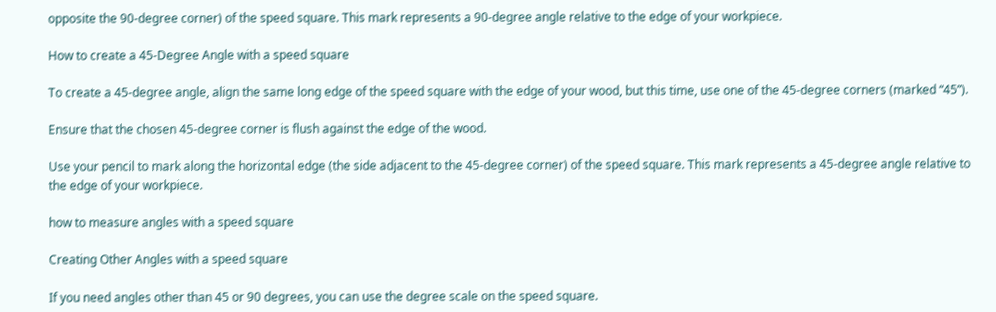opposite the 90-degree corner) of the speed square. This mark represents a 90-degree angle relative to the edge of your workpiece.

How to create a 45-Degree Angle with a speed square

To create a 45-degree angle, align the same long edge of the speed square with the edge of your wood, but this time, use one of the 45-degree corners (marked “45”).

Ensure that the chosen 45-degree corner is flush against the edge of the wood.

Use your pencil to mark along the horizontal edge (the side adjacent to the 45-degree corner) of the speed square. This mark represents a 45-degree angle relative to the edge of your workpiece.

how to measure angles with a speed square

Creating Other Angles with a speed square

If you need angles other than 45 or 90 degrees, you can use the degree scale on the speed square.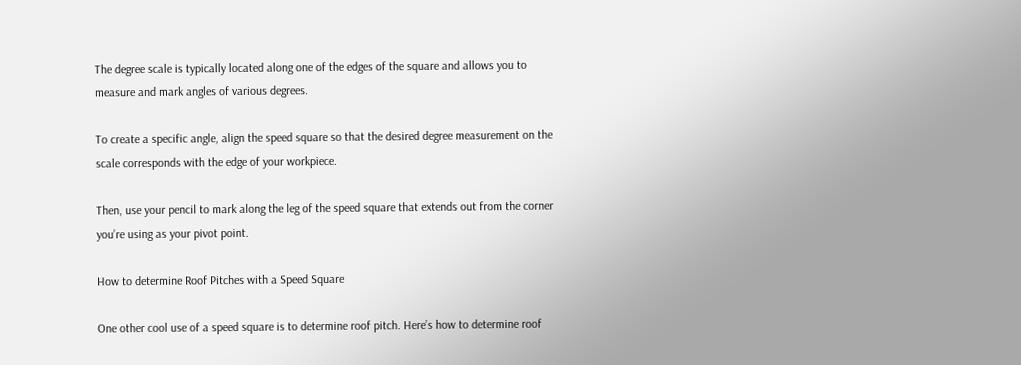The degree scale is typically located along one of the edges of the square and allows you to measure and mark angles of various degrees.

To create a specific angle, align the speed square so that the desired degree measurement on the scale corresponds with the edge of your workpiece.

Then, use your pencil to mark along the leg of the speed square that extends out from the corner you’re using as your pivot point.

How to determine Roof Pitches with a Speed Square

One other cool use of a speed square is to determine roof pitch. Here’s how to determine roof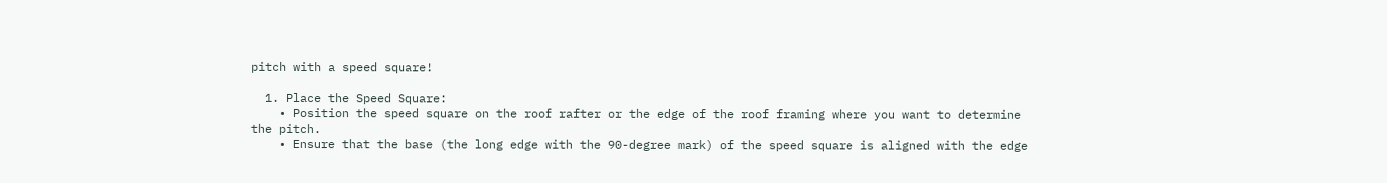pitch with a speed square!

  1. Place the Speed Square:
    • Position the speed square on the roof rafter or the edge of the roof framing where you want to determine the pitch.
    • Ensure that the base (the long edge with the 90-degree mark) of the speed square is aligned with the edge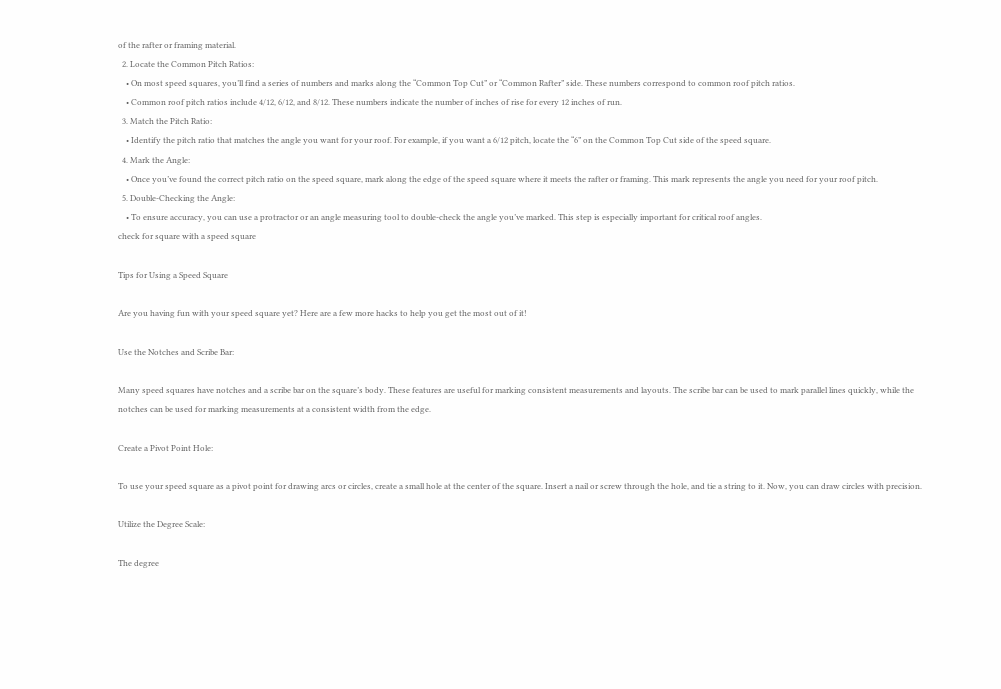of the rafter or framing material.
  2. Locate the Common Pitch Ratios:
    • On most speed squares, you’ll find a series of numbers and marks along the “Common Top Cut” or “Common Rafter” side. These numbers correspond to common roof pitch ratios.
    • Common roof pitch ratios include 4/12, 6/12, and 8/12. These numbers indicate the number of inches of rise for every 12 inches of run.
  3. Match the Pitch Ratio:
    • Identify the pitch ratio that matches the angle you want for your roof. For example, if you want a 6/12 pitch, locate the “6” on the Common Top Cut side of the speed square.
  4. Mark the Angle:
    • Once you’ve found the correct pitch ratio on the speed square, mark along the edge of the speed square where it meets the rafter or framing. This mark represents the angle you need for your roof pitch.
  5. Double-Checking the Angle:
    • To ensure accuracy, you can use a protractor or an angle measuring tool to double-check the angle you’ve marked. This step is especially important for critical roof angles.
check for square with a speed square

Tips for Using a Speed Square

Are you having fun with your speed square yet? Here are a few more hacks to help you get the most out of it!

Use the Notches and Scribe Bar:

Many speed squares have notches and a scribe bar on the square’s body. These features are useful for marking consistent measurements and layouts. The scribe bar can be used to mark parallel lines quickly, while the notches can be used for marking measurements at a consistent width from the edge.

Create a Pivot Point Hole:

To use your speed square as a pivot point for drawing arcs or circles, create a small hole at the center of the square. Insert a nail or screw through the hole, and tie a string to it. Now, you can draw circles with precision.

Utilize the Degree Scale:

The degree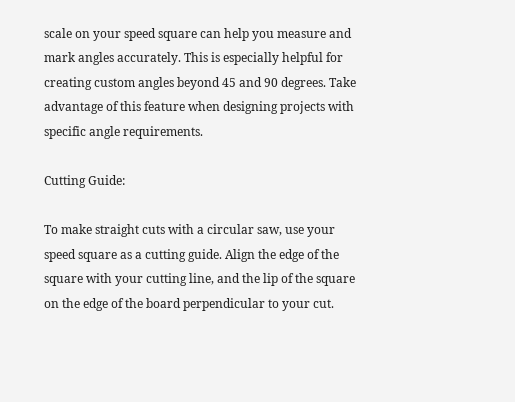scale on your speed square can help you measure and mark angles accurately. This is especially helpful for creating custom angles beyond 45 and 90 degrees. Take advantage of this feature when designing projects with specific angle requirements.

Cutting Guide:

To make straight cuts with a circular saw, use your speed square as a cutting guide. Align the edge of the square with your cutting line, and the lip of the square on the edge of the board perpendicular to your cut.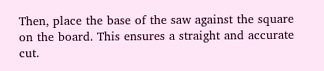Then, place the base of the saw against the square on the board. This ensures a straight and accurate cut.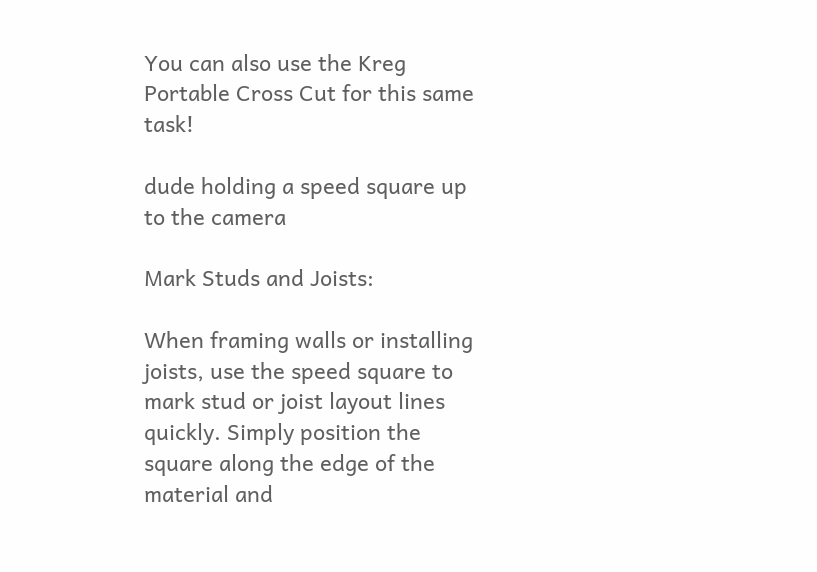You can also use the Kreg Portable Cross Cut for this same task!

dude holding a speed square up to the camera

Mark Studs and Joists:

When framing walls or installing joists, use the speed square to mark stud or joist layout lines quickly. Simply position the square along the edge of the material and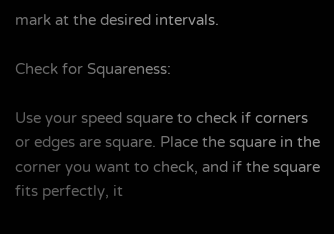mark at the desired intervals.

Check for Squareness:

Use your speed square to check if corners or edges are square. Place the square in the corner you want to check, and if the square fits perfectly, it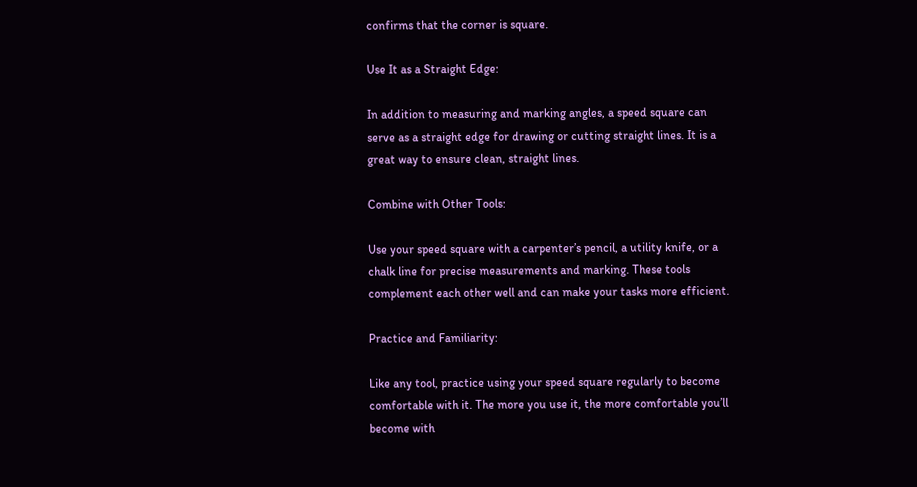confirms that the corner is square.

Use It as a Straight Edge:

In addition to measuring and marking angles, a speed square can serve as a straight edge for drawing or cutting straight lines. It is a great way to ensure clean, straight lines.

Combine with Other Tools:

Use your speed square with a carpenter’s pencil, a utility knife, or a chalk line for precise measurements and marking. These tools complement each other well and can make your tasks more efficient.

Practice and Familiarity:

Like any tool, practice using your speed square regularly to become comfortable with it. The more you use it, the more comfortable you’ll become with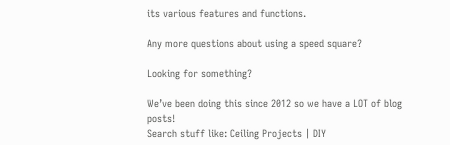its various features and functions.

Any more questions about using a speed square?

Looking for something?

We’ve been doing this since 2012 so we have a LOT of blog posts!
Search stuff like: Ceiling Projects | DIY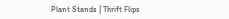Plant Stands | Thrift Flips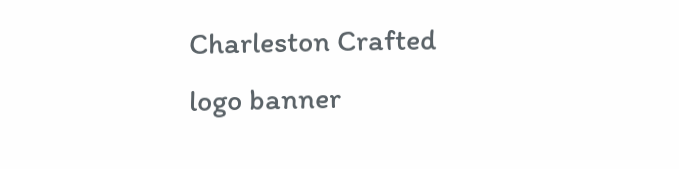Charleston Crafted logo banner